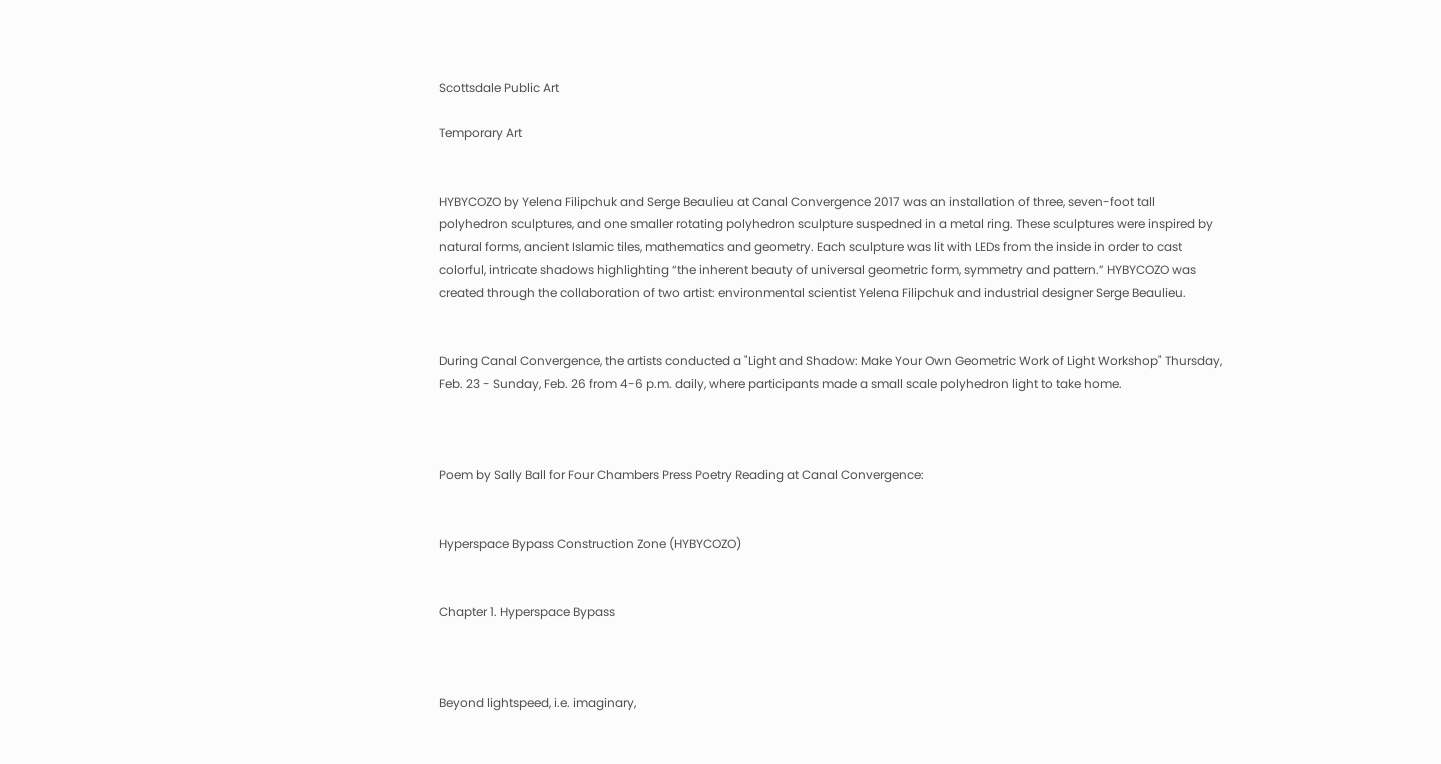Scottsdale Public Art

Temporary Art


HYBYCOZO by Yelena Filipchuk and Serge Beaulieu at Canal Convergence 2017 was an installation of three, seven-foot tall polyhedron sculptures, and one smaller rotating polyhedron sculpture suspedned in a metal ring. These sculptures were inspired by natural forms, ancient Islamic tiles, mathematics and geometry. Each sculpture was lit with LEDs from the inside in order to cast colorful, intricate shadows highlighting “the inherent beauty of universal geometric form, symmetry and pattern.” HYBYCOZO was created through the collaboration of two artist: environmental scientist Yelena Filipchuk and industrial designer Serge Beaulieu.


During Canal Convergence, the artists conducted a "Light and Shadow: Make Your Own Geometric Work of Light Workshop" Thursday, Feb. 23 - Sunday, Feb. 26 from 4-6 p.m. daily, where participants made a small scale polyhedron light to take home.



Poem by Sally Ball for Four Chambers Press Poetry Reading at Canal Convergence:


Hyperspace Bypass Construction Zone (HYBYCOZO)


Chapter 1. Hyperspace Bypass



Beyond lightspeed, i.e. imaginary,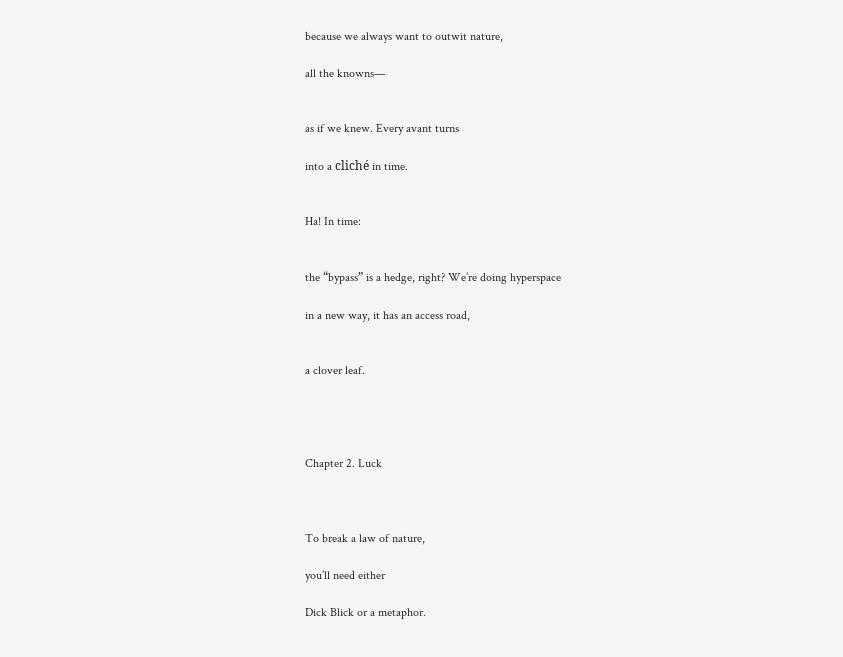because we always want to outwit nature,

all the knowns—


as if we knew. Every avant turns

into a cliché in time.


Ha! In time:


the “bypass” is a hedge, right? We’re doing hyperspace

in a new way, it has an access road,


a clover leaf.




Chapter 2. Luck



To break a law of nature,

you’ll need either

Dick Blick or a metaphor.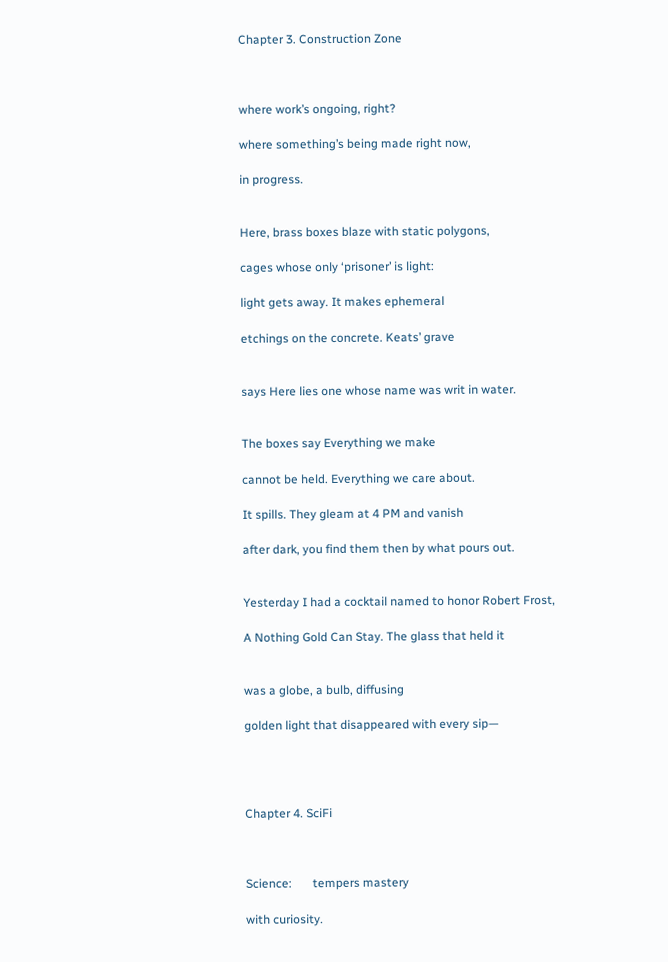Chapter 3. Construction Zone



where work’s ongoing, right?

where something’s being made right now,

in progress.


Here, brass boxes blaze with static polygons,

cages whose only ‘prisoner’ is light:

light gets away. It makes ephemeral

etchings on the concrete. Keats’ grave


says Here lies one whose name was writ in water.


The boxes say Everything we make

cannot be held. Everything we care about.

It spills. They gleam at 4 PM and vanish

after dark, you find them then by what pours out.


Yesterday I had a cocktail named to honor Robert Frost,

A Nothing Gold Can Stay. The glass that held it


was a globe, a bulb, diffusing

golden light that disappeared with every sip—




Chapter 4. SciFi



Science:       tempers mastery

with curiosity.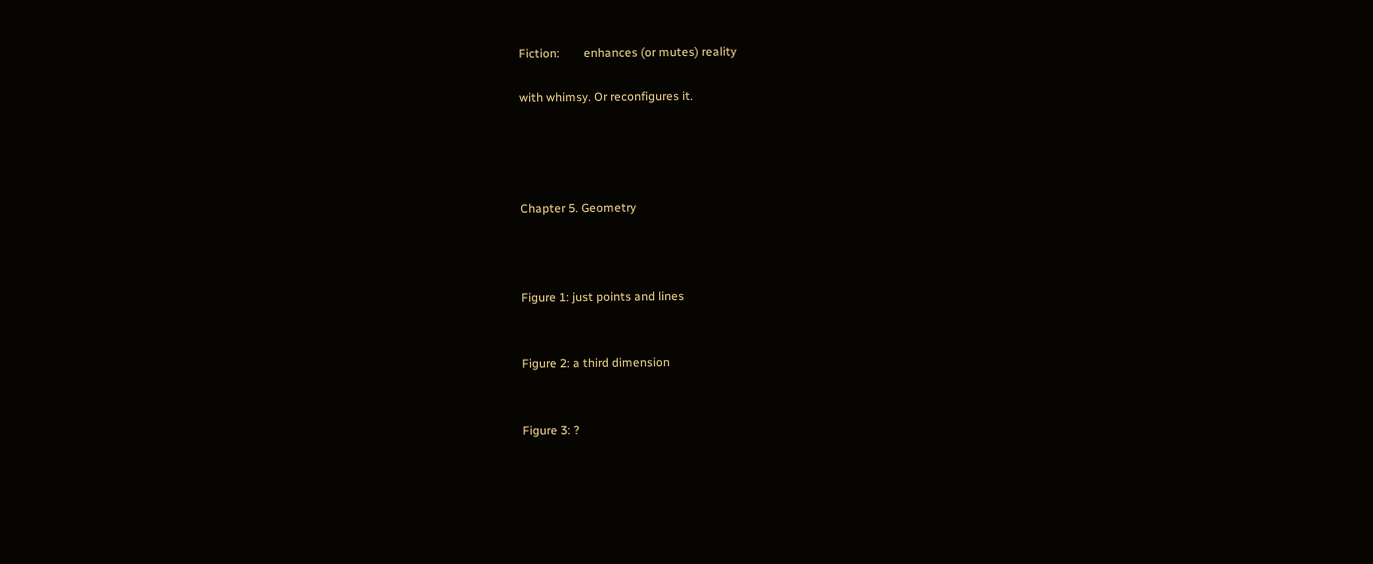Fiction:        enhances (or mutes) reality

with whimsy. Or reconfigures it.




Chapter 5. Geometry



Figure 1: just points and lines


Figure 2: a third dimension


Figure 3: ?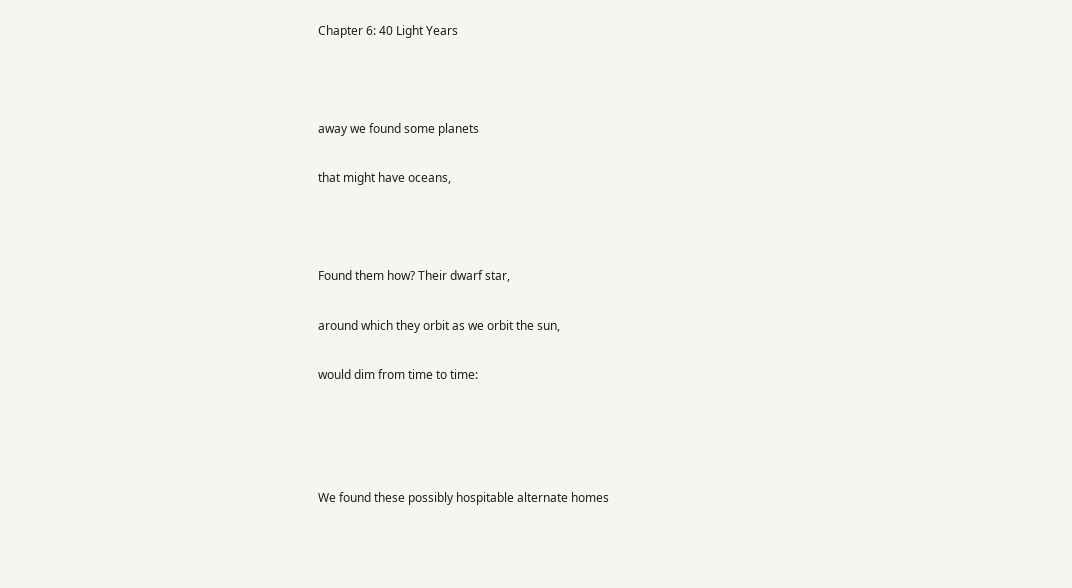Chapter 6: 40 Light Years



away we found some planets

that might have oceans,



Found them how? Their dwarf star,

around which they orbit as we orbit the sun,

would dim from time to time:




We found these possibly hospitable alternate homes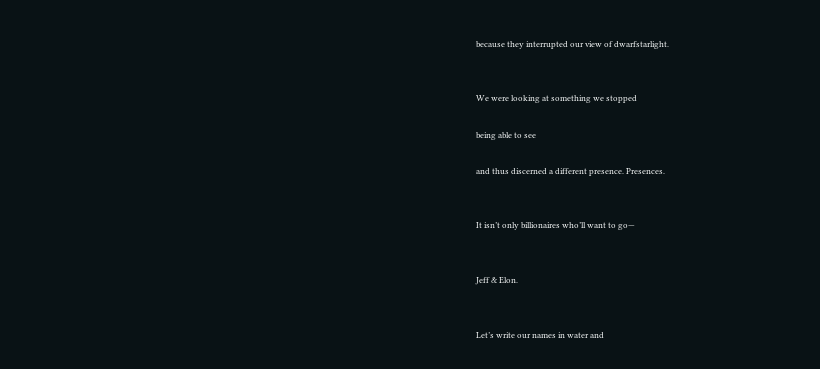because they interrupted our view of dwarfstarlight.


We were looking at something we stopped

being able to see

and thus discerned a different presence. Presences.


It isn’t only billionaires who’ll want to go—


Jeff & Elon.


Let’s write our names in water and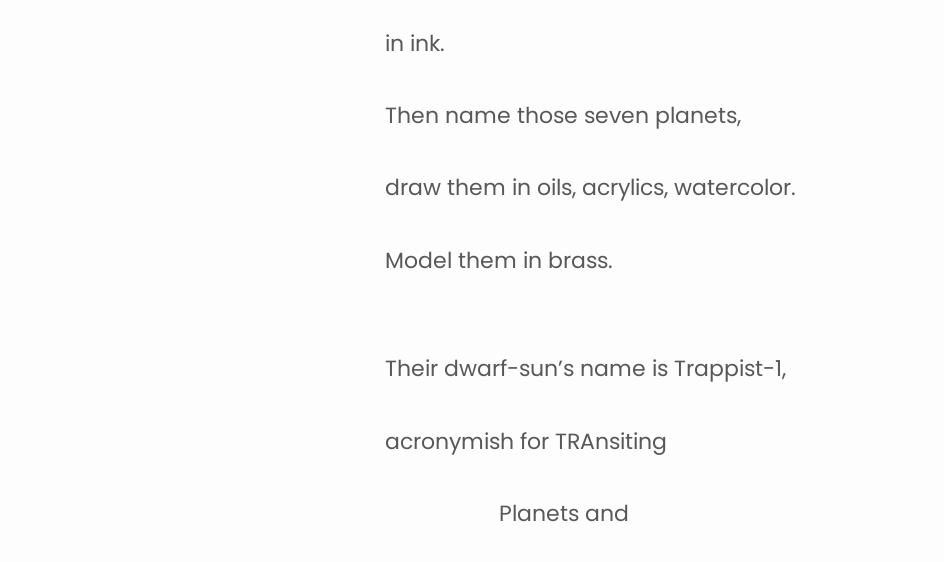in ink.

Then name those seven planets,

draw them in oils, acrylics, watercolor.

Model them in brass.


Their dwarf-sun’s name is Trappist-1,

acronymish for TRAnsiting

                   Planets and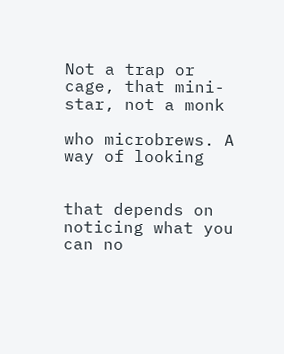Not a trap or cage, that mini-star, not a monk

who microbrews. A way of looking


that depends on noticing what you can no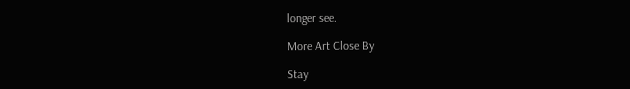longer see.

More Art Close By

Stay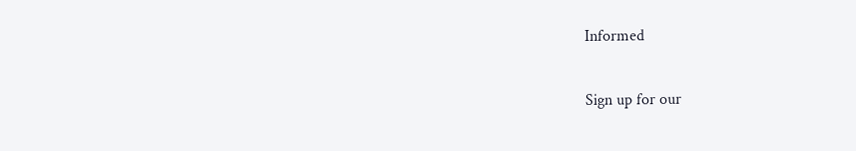Informed

Sign up for our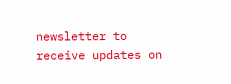newsletter to receive updates on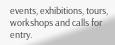events, exhibitions, tours, workshops and calls for entry.